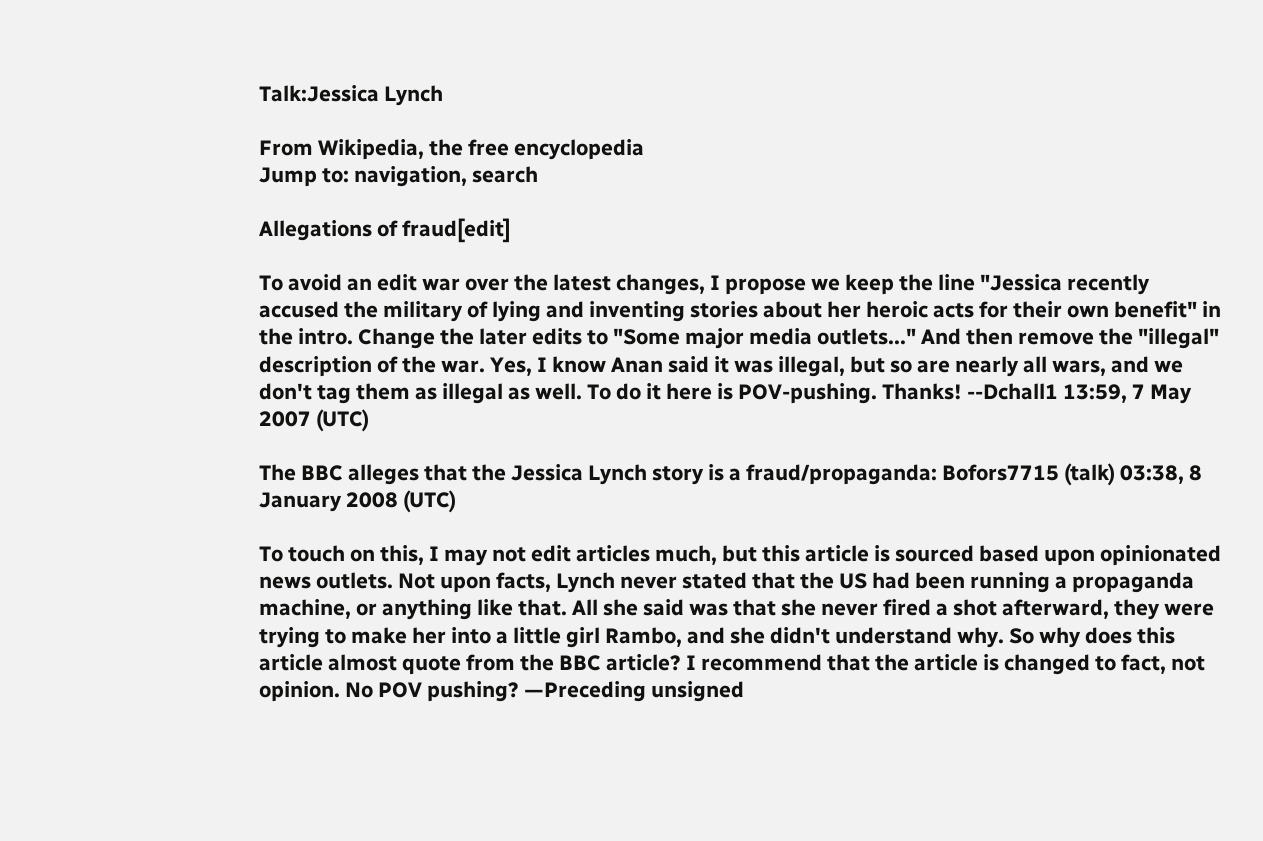Talk:Jessica Lynch

From Wikipedia, the free encyclopedia
Jump to: navigation, search

Allegations of fraud[edit]

To avoid an edit war over the latest changes, I propose we keep the line "Jessica recently accused the military of lying and inventing stories about her heroic acts for their own benefit" in the intro. Change the later edits to "Some major media outlets..." And then remove the "illegal" description of the war. Yes, I know Anan said it was illegal, but so are nearly all wars, and we don't tag them as illegal as well. To do it here is POV-pushing. Thanks! --Dchall1 13:59, 7 May 2007 (UTC)

The BBC alleges that the Jessica Lynch story is a fraud/propaganda: Bofors7715 (talk) 03:38, 8 January 2008 (UTC)

To touch on this, I may not edit articles much, but this article is sourced based upon opinionated news outlets. Not upon facts, Lynch never stated that the US had been running a propaganda machine, or anything like that. All she said was that she never fired a shot afterward, they were trying to make her into a little girl Rambo, and she didn't understand why. So why does this article almost quote from the BBC article? I recommend that the article is changed to fact, not opinion. No POV pushing? —Preceding unsigned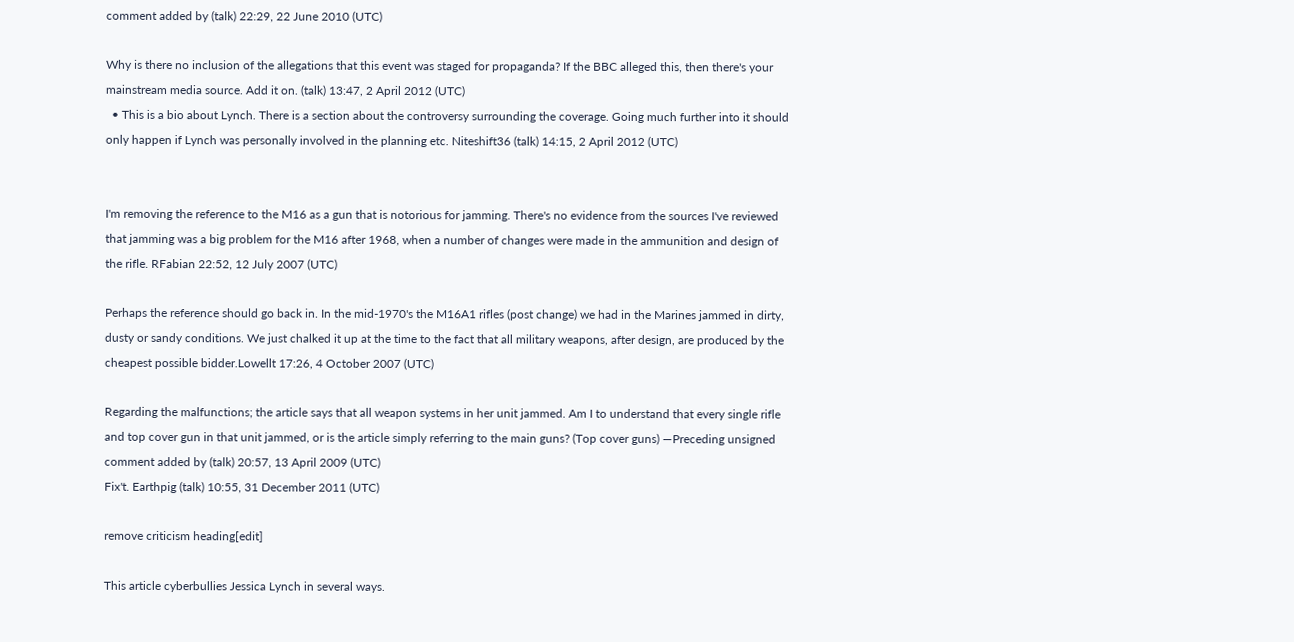comment added by (talk) 22:29, 22 June 2010 (UTC)

Why is there no inclusion of the allegations that this event was staged for propaganda? If the BBC alleged this, then there's your mainstream media source. Add it on. (talk) 13:47, 2 April 2012 (UTC)
  • This is a bio about Lynch. There is a section about the controversy surrounding the coverage. Going much further into it should only happen if Lynch was personally involved in the planning etc. Niteshift36 (talk) 14:15, 2 April 2012 (UTC)


I'm removing the reference to the M16 as a gun that is notorious for jamming. There's no evidence from the sources I've reviewed that jamming was a big problem for the M16 after 1968, when a number of changes were made in the ammunition and design of the rifle. RFabian 22:52, 12 July 2007 (UTC)

Perhaps the reference should go back in. In the mid-1970's the M16A1 rifles (post change) we had in the Marines jammed in dirty, dusty or sandy conditions. We just chalked it up at the time to the fact that all military weapons, after design, are produced by the cheapest possible bidder.Lowellt 17:26, 4 October 2007 (UTC)

Regarding the malfunctions; the article says that all weapon systems in her unit jammed. Am I to understand that every single rifle and top cover gun in that unit jammed, or is the article simply referring to the main guns? (Top cover guns) —Preceding unsigned comment added by (talk) 20:57, 13 April 2009 (UTC)
Fix't. Earthpig (talk) 10:55, 31 December 2011 (UTC)

remove criticism heading[edit]

This article cyberbullies Jessica Lynch in several ways.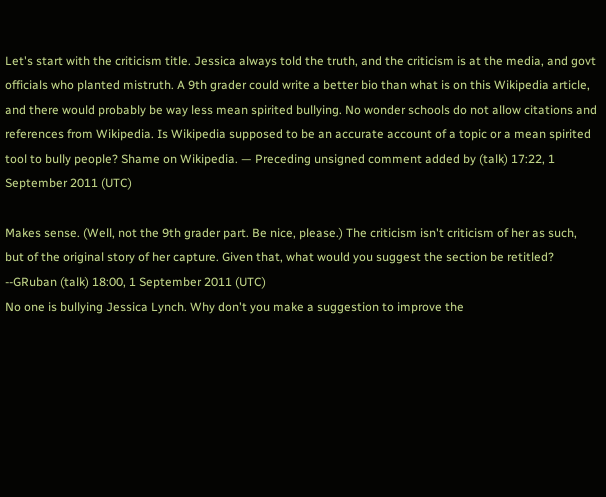Let's start with the criticism title. Jessica always told the truth, and the criticism is at the media, and govt officials who planted mistruth. A 9th grader could write a better bio than what is on this Wikipedia article, and there would probably be way less mean spirited bullying. No wonder schools do not allow citations and references from Wikipedia. Is Wikipedia supposed to be an accurate account of a topic or a mean spirited tool to bully people? Shame on Wikipedia. — Preceding unsigned comment added by (talk) 17:22, 1 September 2011 (UTC)

Makes sense. (Well, not the 9th grader part. Be nice, please.) The criticism isn't criticism of her as such, but of the original story of her capture. Given that, what would you suggest the section be retitled? --GRuban (talk) 18:00, 1 September 2011 (UTC)
No one is bullying Jessica Lynch. Why don't you make a suggestion to improve the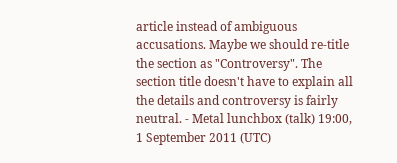article instead of ambiguous accusations. Maybe we should re-title the section as "Controversy". The section title doesn't have to explain all the details and controversy is fairly neutral. - Metal lunchbox (talk) 19:00, 1 September 2011 (UTC)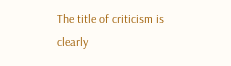The title of criticism is clearly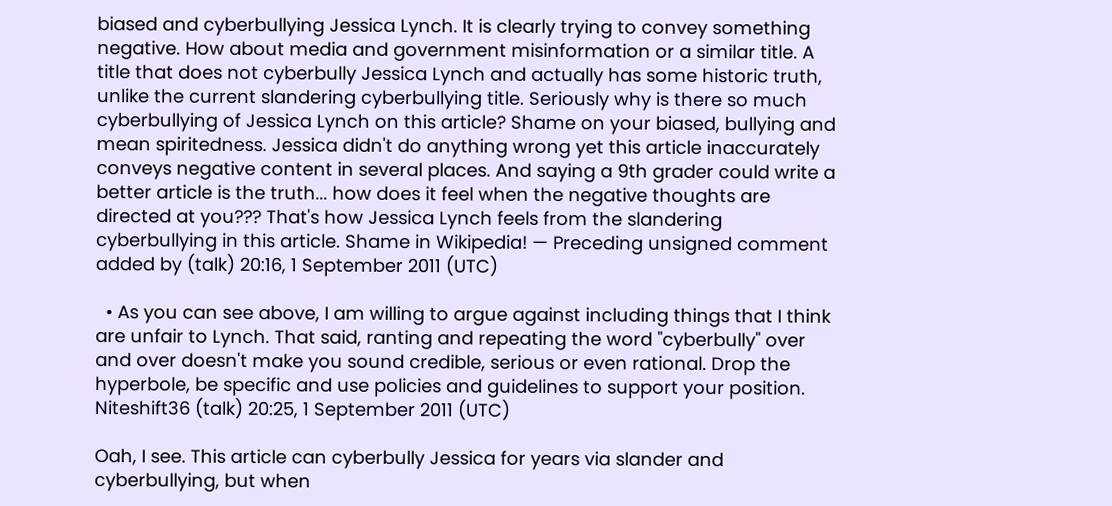biased and cyberbullying Jessica Lynch. It is clearly trying to convey something negative. How about media and government misinformation or a similar title. A title that does not cyberbully Jessica Lynch and actually has some historic truth, unlike the current slandering cyberbullying title. Seriously why is there so much cyberbullying of Jessica Lynch on this article? Shame on your biased, bullying and mean spiritedness. Jessica didn't do anything wrong yet this article inaccurately conveys negative content in several places. And saying a 9th grader could write a better article is the truth... how does it feel when the negative thoughts are directed at you??? That's how Jessica Lynch feels from the slandering cyberbullying in this article. Shame in Wikipedia! — Preceding unsigned comment added by (talk) 20:16, 1 September 2011 (UTC)

  • As you can see above, I am willing to argue against including things that I think are unfair to Lynch. That said, ranting and repeating the word "cyberbully" over and over doesn't make you sound credible, serious or even rational. Drop the hyperbole, be specific and use policies and guidelines to support your position. Niteshift36 (talk) 20:25, 1 September 2011 (UTC)

Oah, I see. This article can cyberbully Jessica for years via slander and cyberbullying, but when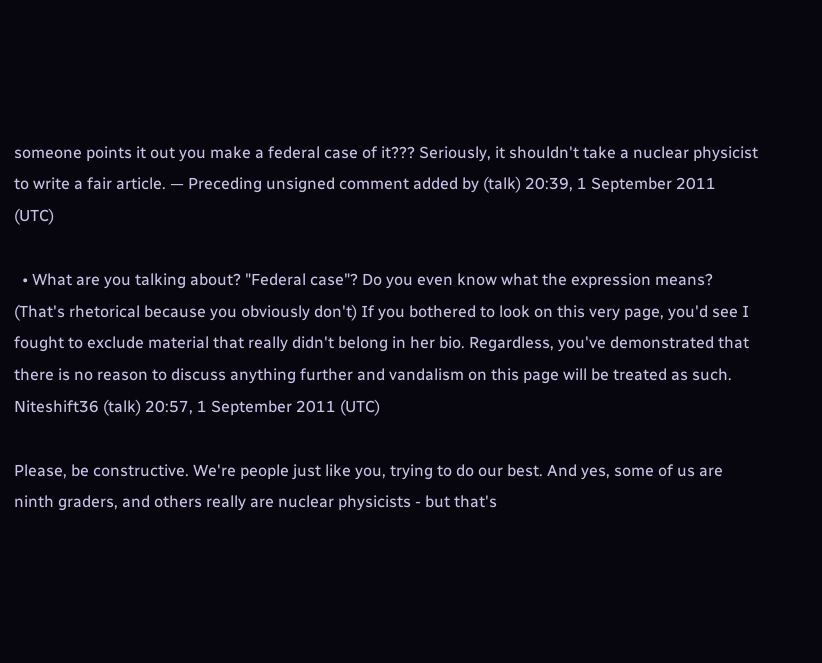someone points it out you make a federal case of it??? Seriously, it shouldn't take a nuclear physicist to write a fair article. — Preceding unsigned comment added by (talk) 20:39, 1 September 2011 (UTC)

  • What are you talking about? "Federal case"? Do you even know what the expression means? (That's rhetorical because you obviously don't) If you bothered to look on this very page, you'd see I fought to exclude material that really didn't belong in her bio. Regardless, you've demonstrated that there is no reason to discuss anything further and vandalism on this page will be treated as such. Niteshift36 (talk) 20:57, 1 September 2011 (UTC)

Please, be constructive. We're people just like you, trying to do our best. And yes, some of us are ninth graders, and others really are nuclear physicists - but that's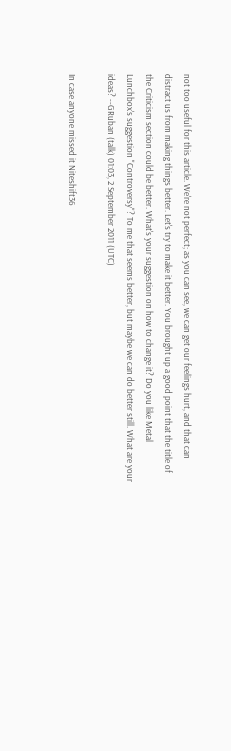not too useful for this article. We're not perfect; as you can see, we can get our feelings hurt, and that can distract us from making things better. Let's try to make it better. You brought up a good point that the title of the Criticism section could be better. What's your suggestion on how to change it? Do you like Metal Lunchbox's suggestion "Controversy"? To me that seems better, but maybe we can do better still. What are your ideas? --GRuban (talk) 01:03, 2 September 2011 (UTC)

In case anyone missed it Niteshift36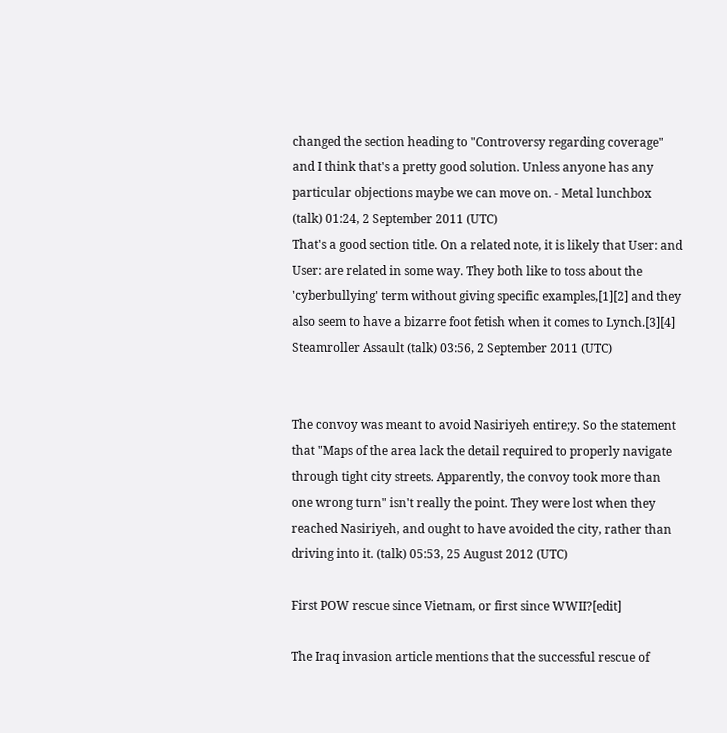changed the section heading to "Controversy regarding coverage" and I think that's a pretty good solution. Unless anyone has any particular objections maybe we can move on. - Metal lunchbox (talk) 01:24, 2 September 2011 (UTC)
That's a good section title. On a related note, it is likely that User: and User: are related in some way. They both like to toss about the 'cyberbullying' term without giving specific examples,[1][2] and they also seem to have a bizarre foot fetish when it comes to Lynch.[3][4] Steamroller Assault (talk) 03:56, 2 September 2011 (UTC)


The convoy was meant to avoid Nasiriyeh entire;y. So the statement that "Maps of the area lack the detail required to properly navigate through tight city streets. Apparently, the convoy took more than one wrong turn" isn't really the point. They were lost when they reached Nasiriyeh, and ought to have avoided the city, rather than driving into it. (talk) 05:53, 25 August 2012 (UTC)

First POW rescue since Vietnam, or first since WWII?[edit]

The Iraq invasion article mentions that the successful rescue of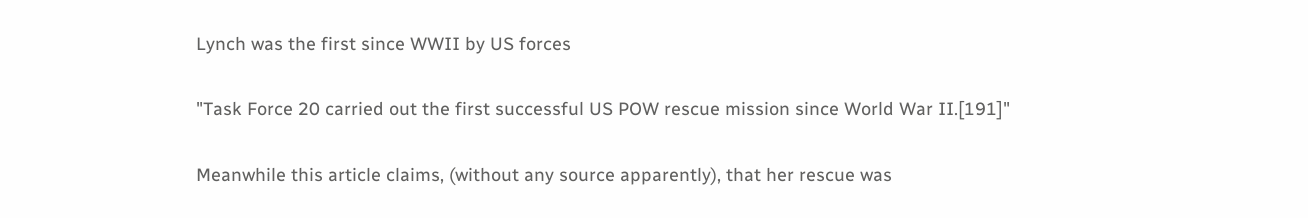Lynch was the first since WWII by US forces

"Task Force 20 carried out the first successful US POW rescue mission since World War II.[191]"

Meanwhile this article claims, (without any source apparently), that her rescue was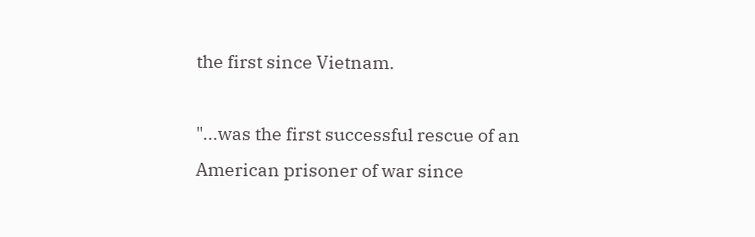the first since Vietnam.

"...was the first successful rescue of an American prisoner of war since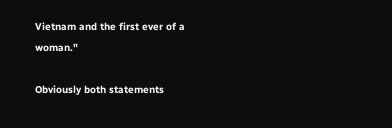Vietnam and the first ever of a woman."

Obviously both statements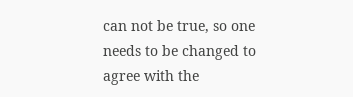can not be true, so one needs to be changed to agree with the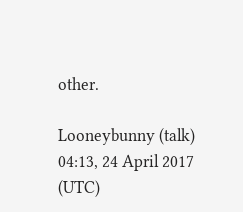other.

Looneybunny (talk) 04:13, 24 April 2017 (UTC)